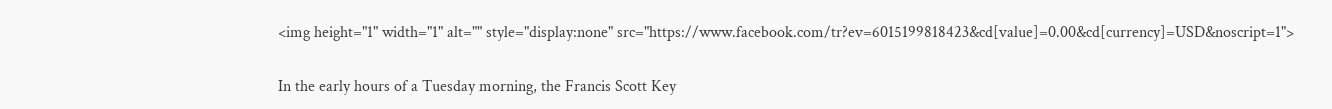<img height="1" width="1" alt="" style="display:none" src="https://www.facebook.com/tr?ev=6015199818423&cd[value]=0.00&cd[currency]=USD&noscript=1">

In the early hours of a Tuesday morning, the Francis Scott Key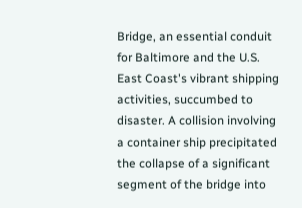Bridge, an essential conduit for Baltimore and the U.S. East Coast's vibrant shipping activities, succumbed to disaster. A collision involving a container ship precipitated the collapse of a significant segment of the bridge into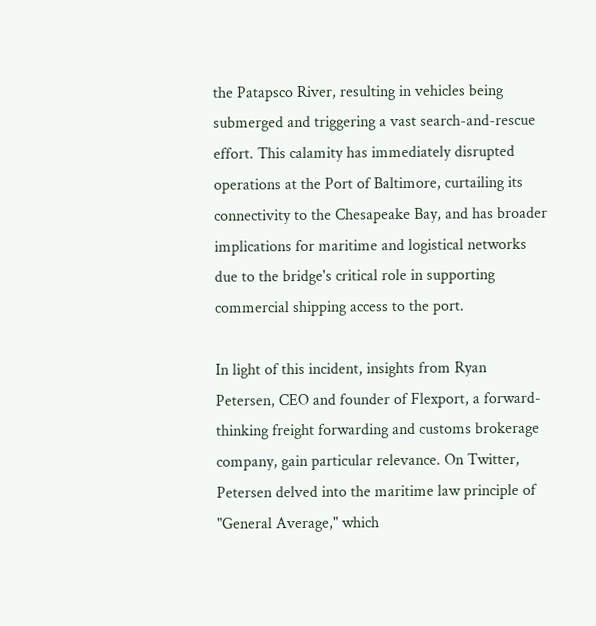the Patapsco River, resulting in vehicles being submerged and triggering a vast search-and-rescue effort. This calamity has immediately disrupted operations at the Port of Baltimore, curtailing its connectivity to the Chesapeake Bay, and has broader implications for maritime and logistical networks due to the bridge's critical role in supporting commercial shipping access to the port.

In light of this incident, insights from Ryan Petersen, CEO and founder of Flexport, a forward-thinking freight forwarding and customs brokerage company, gain particular relevance. On Twitter, Petersen delved into the maritime law principle of "General Average," which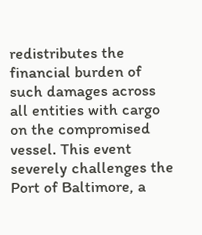redistributes the financial burden of such damages across all entities with cargo on the compromised vessel. This event severely challenges the Port of Baltimore, a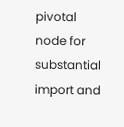pivotal node for substantial import and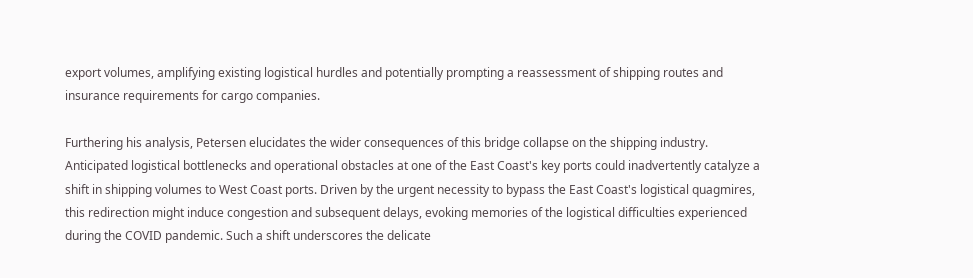export volumes, amplifying existing logistical hurdles and potentially prompting a reassessment of shipping routes and insurance requirements for cargo companies.

Furthering his analysis, Petersen elucidates the wider consequences of this bridge collapse on the shipping industry. Anticipated logistical bottlenecks and operational obstacles at one of the East Coast's key ports could inadvertently catalyze a shift in shipping volumes to West Coast ports. Driven by the urgent necessity to bypass the East Coast's logistical quagmires, this redirection might induce congestion and subsequent delays, evoking memories of the logistical difficulties experienced during the COVID pandemic. Such a shift underscores the delicate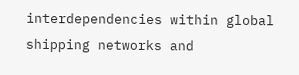interdependencies within global shipping networks and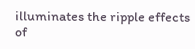illuminates the ripple effects of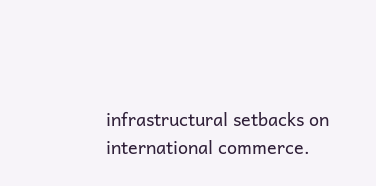infrastructural setbacks on international commerce.